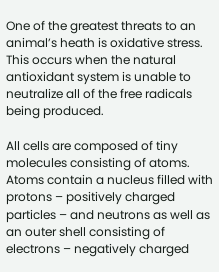One of the greatest threats to an animal’s heath is oxidative stress. This occurs when the natural antioxidant system is unable to neutralize all of the free radicals being produced.

All cells are composed of tiny molecules consisting of atoms. Atoms contain a nucleus filled with protons – positively charged particles – and neutrons as well as an outer shell consisting of electrons – negatively charged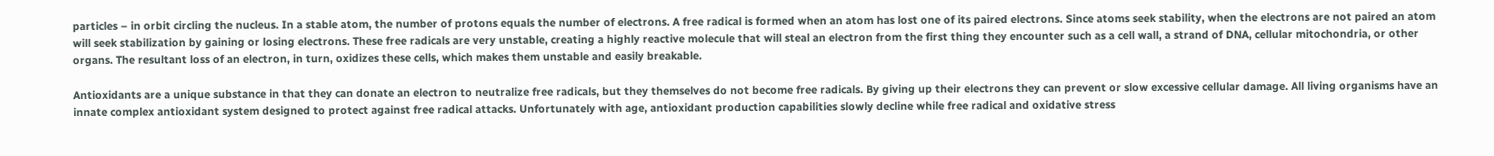particles – in orbit circling the nucleus. In a stable atom, the number of protons equals the number of electrons. A free radical is formed when an atom has lost one of its paired electrons. Since atoms seek stability, when the electrons are not paired an atom will seek stabilization by gaining or losing electrons. These free radicals are very unstable, creating a highly reactive molecule that will steal an electron from the first thing they encounter such as a cell wall, a strand of DNA, cellular mitochondria, or other organs. The resultant loss of an electron, in turn, oxidizes these cells, which makes them unstable and easily breakable.

Antioxidants are a unique substance in that they can donate an electron to neutralize free radicals, but they themselves do not become free radicals. By giving up their electrons they can prevent or slow excessive cellular damage. All living organisms have an innate complex antioxidant system designed to protect against free radical attacks. Unfortunately with age, antioxidant production capabilities slowly decline while free radical and oxidative stress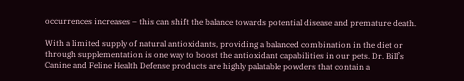occurrences increases – this can shift the balance towards potential disease and premature death.

With a limited supply of natural antioxidants, providing a balanced combination in the diet or through supplementation is one way to boost the antioxidant capabilities in our pets. Dr. Bill’s Canine and Feline Health Defense products are highly palatable powders that contain a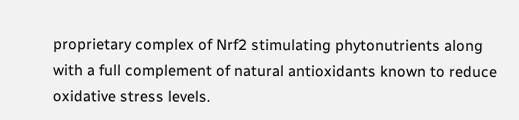proprietary complex of Nrf2 stimulating phytonutrients along with a full complement of natural antioxidants known to reduce oxidative stress levels.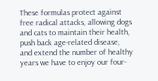These formulas protect against free radical attacks, allowing dogs and cats to maintain their health, push back age-related disease, and extend the number of healthy years we have to enjoy our four-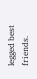legged best friends.